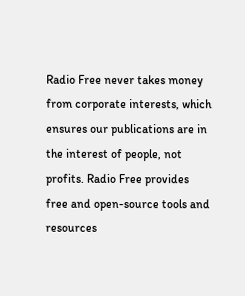Radio Free never takes money from corporate interests, which ensures our publications are in the interest of people, not profits. Radio Free provides free and open-source tools and resources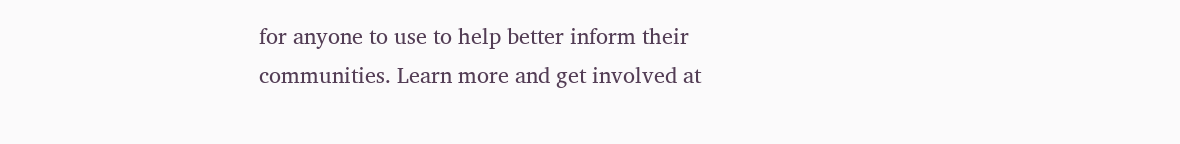for anyone to use to help better inform their communities. Learn more and get involved at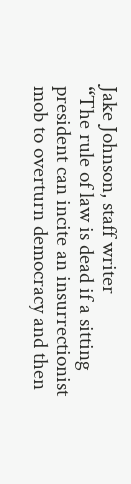Jake Johnson, staff writer
“The rule of law is dead if a sitting president can incite an insurrectionist mob to overturn democracy and then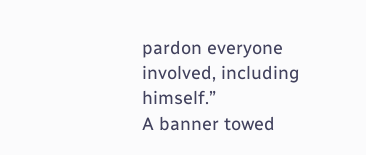pardon everyone involved, including himself.”
A banner towed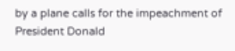by a plane calls for the impeachment of President Donald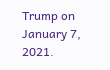Trump on January 7, 2021.